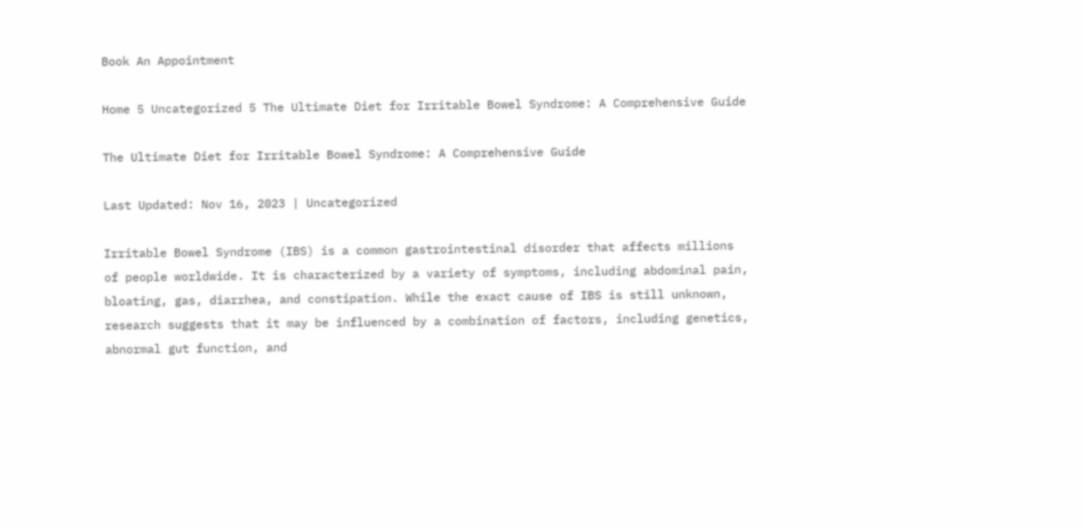Book An Appointment

Home 5 Uncategorized 5 The Ultimate Diet for Irritable Bowel Syndrome: A Comprehensive Guide

The Ultimate Diet for Irritable Bowel Syndrome: A Comprehensive Guide

Last Updated: Nov 16, 2023 | Uncategorized

Irritable Bowel Syndrome (IBS) is a common gastrointestinal disorder that affects millions of people worldwide. It is characterized by a variety of symptoms, including abdominal pain, bloating, gas, diarrhea, and constipation. While the exact cause of IBS is still unknown, research suggests that it may be influenced by a combination of factors, including genetics, abnormal gut function, and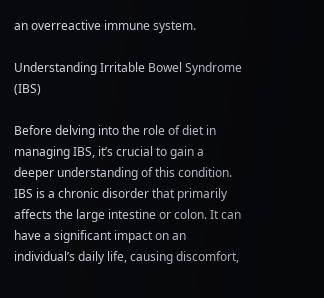an overreactive immune system.

Understanding Irritable Bowel Syndrome (IBS)

Before delving into the role of diet in managing IBS, it’s crucial to gain a deeper understanding of this condition. IBS is a chronic disorder that primarily affects the large intestine or colon. It can have a significant impact on an individual’s daily life, causing discomfort,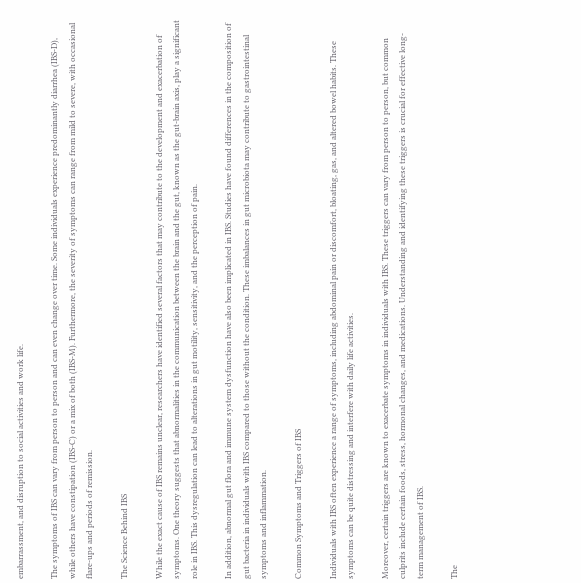embarrassment, and disruption to social activities and work life.

The symptoms of IBS can vary from person to person and can even change over time. Some individuals experience predominantly diarrhea (IBS-D), while others have constipation (IBS-C) or a mix of both (IBS-M). Furthermore, the severity of symptoms can range from mild to severe, with occasional flare-ups and periods of remission.

The Science Behind IBS

While the exact cause of IBS remains unclear, researchers have identified several factors that may contribute to the development and exacerbation of symptoms. One theory suggests that abnormalities in the communication between the brain and the gut, known as the gut-brain axis, play a significant role in IBS. This dysregulation can lead to alterations in gut motility, sensitivity, and the perception of pain.

In addition, abnormal gut flora and immune system dysfunction have also been implicated in IBS. Studies have found differences in the composition of gut bacteria in individuals with IBS compared to those without the condition. These imbalances in gut microbiota may contribute to gastrointestinal symptoms and inflammation.

Common Symptoms and Triggers of IBS

Individuals with IBS often experience a range of symptoms, including abdominal pain or discomfort, bloating, gas, and altered bowel habits. These symptoms can be quite distressing and interfere with daily life activities.

Moreover, certain triggers are known to exacerbate symptoms in individuals with IBS. These triggers can vary from person to person, but common culprits include certain foods, stress, hormonal changes, and medications. Understanding and identifying these triggers is crucial for effective long-term management of IBS.

The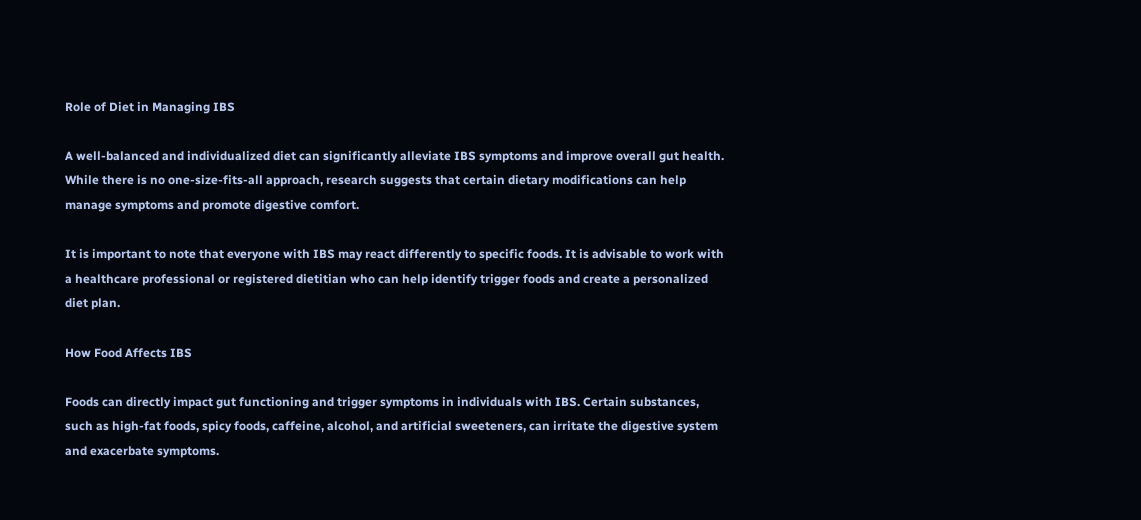Role of Diet in Managing IBS

A well-balanced and individualized diet can significantly alleviate IBS symptoms and improve overall gut health. While there is no one-size-fits-all approach, research suggests that certain dietary modifications can help manage symptoms and promote digestive comfort.

It is important to note that everyone with IBS may react differently to specific foods. It is advisable to work with a healthcare professional or registered dietitian who can help identify trigger foods and create a personalized diet plan.

How Food Affects IBS

Foods can directly impact gut functioning and trigger symptoms in individuals with IBS. Certain substances, such as high-fat foods, spicy foods, caffeine, alcohol, and artificial sweeteners, can irritate the digestive system and exacerbate symptoms.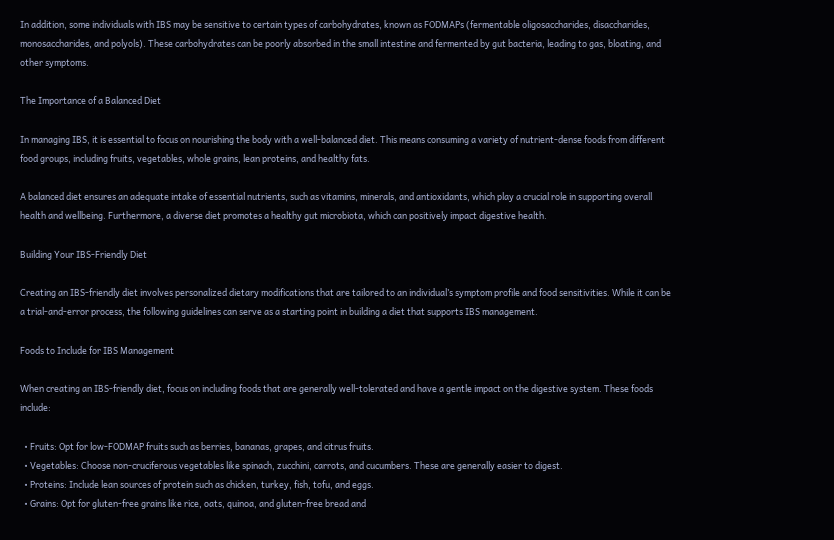In addition, some individuals with IBS may be sensitive to certain types of carbohydrates, known as FODMAPs (fermentable oligosaccharides, disaccharides, monosaccharides, and polyols). These carbohydrates can be poorly absorbed in the small intestine and fermented by gut bacteria, leading to gas, bloating, and other symptoms.

The Importance of a Balanced Diet

In managing IBS, it is essential to focus on nourishing the body with a well-balanced diet. This means consuming a variety of nutrient-dense foods from different food groups, including fruits, vegetables, whole grains, lean proteins, and healthy fats.

A balanced diet ensures an adequate intake of essential nutrients, such as vitamins, minerals, and antioxidants, which play a crucial role in supporting overall health and wellbeing. Furthermore, a diverse diet promotes a healthy gut microbiota, which can positively impact digestive health.

Building Your IBS-Friendly Diet

Creating an IBS-friendly diet involves personalized dietary modifications that are tailored to an individual’s symptom profile and food sensitivities. While it can be a trial-and-error process, the following guidelines can serve as a starting point in building a diet that supports IBS management.

Foods to Include for IBS Management

When creating an IBS-friendly diet, focus on including foods that are generally well-tolerated and have a gentle impact on the digestive system. These foods include:

  • Fruits: Opt for low-FODMAP fruits such as berries, bananas, grapes, and citrus fruits.
  • Vegetables: Choose non-cruciferous vegetables like spinach, zucchini, carrots, and cucumbers. These are generally easier to digest.
  • Proteins: Include lean sources of protein such as chicken, turkey, fish, tofu, and eggs.
  • Grains: Opt for gluten-free grains like rice, oats, quinoa, and gluten-free bread and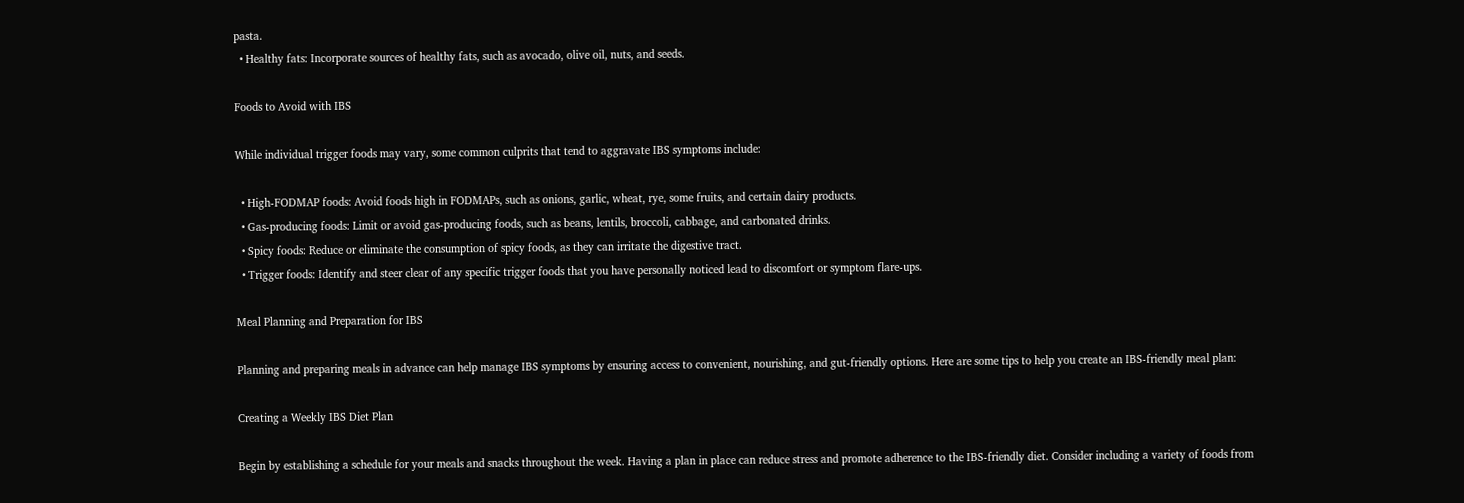pasta.
  • Healthy fats: Incorporate sources of healthy fats, such as avocado, olive oil, nuts, and seeds.

Foods to Avoid with IBS

While individual trigger foods may vary, some common culprits that tend to aggravate IBS symptoms include:

  • High-FODMAP foods: Avoid foods high in FODMAPs, such as onions, garlic, wheat, rye, some fruits, and certain dairy products.
  • Gas-producing foods: Limit or avoid gas-producing foods, such as beans, lentils, broccoli, cabbage, and carbonated drinks.
  • Spicy foods: Reduce or eliminate the consumption of spicy foods, as they can irritate the digestive tract.
  • Trigger foods: Identify and steer clear of any specific trigger foods that you have personally noticed lead to discomfort or symptom flare-ups.

Meal Planning and Preparation for IBS

Planning and preparing meals in advance can help manage IBS symptoms by ensuring access to convenient, nourishing, and gut-friendly options. Here are some tips to help you create an IBS-friendly meal plan:

Creating a Weekly IBS Diet Plan

Begin by establishing a schedule for your meals and snacks throughout the week. Having a plan in place can reduce stress and promote adherence to the IBS-friendly diet. Consider including a variety of foods from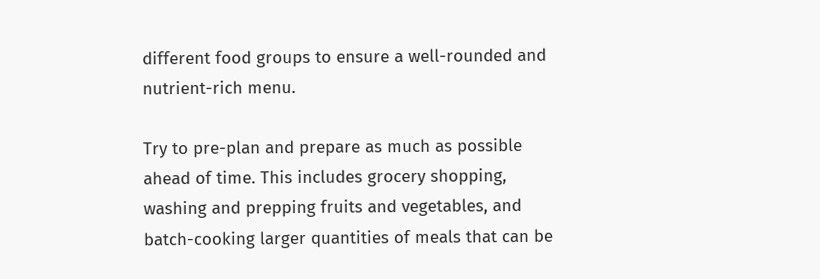different food groups to ensure a well-rounded and nutrient-rich menu.

Try to pre-plan and prepare as much as possible ahead of time. This includes grocery shopping, washing and prepping fruits and vegetables, and batch-cooking larger quantities of meals that can be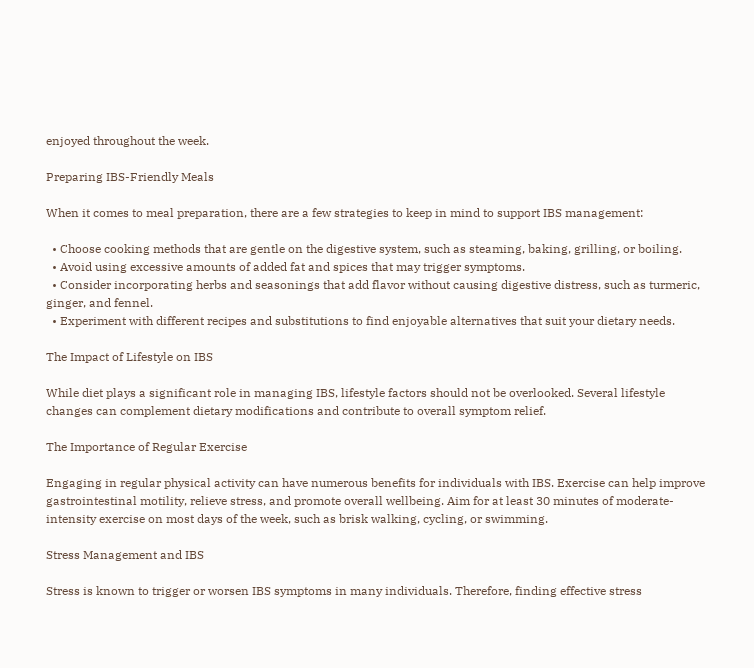enjoyed throughout the week.

Preparing IBS-Friendly Meals

When it comes to meal preparation, there are a few strategies to keep in mind to support IBS management:

  • Choose cooking methods that are gentle on the digestive system, such as steaming, baking, grilling, or boiling.
  • Avoid using excessive amounts of added fat and spices that may trigger symptoms.
  • Consider incorporating herbs and seasonings that add flavor without causing digestive distress, such as turmeric, ginger, and fennel.
  • Experiment with different recipes and substitutions to find enjoyable alternatives that suit your dietary needs.

The Impact of Lifestyle on IBS

While diet plays a significant role in managing IBS, lifestyle factors should not be overlooked. Several lifestyle changes can complement dietary modifications and contribute to overall symptom relief.

The Importance of Regular Exercise

Engaging in regular physical activity can have numerous benefits for individuals with IBS. Exercise can help improve gastrointestinal motility, relieve stress, and promote overall wellbeing. Aim for at least 30 minutes of moderate-intensity exercise on most days of the week, such as brisk walking, cycling, or swimming.

Stress Management and IBS

Stress is known to trigger or worsen IBS symptoms in many individuals. Therefore, finding effective stress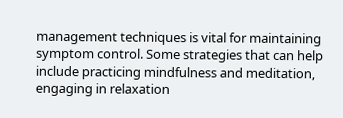management techniques is vital for maintaining symptom control. Some strategies that can help include practicing mindfulness and meditation, engaging in relaxation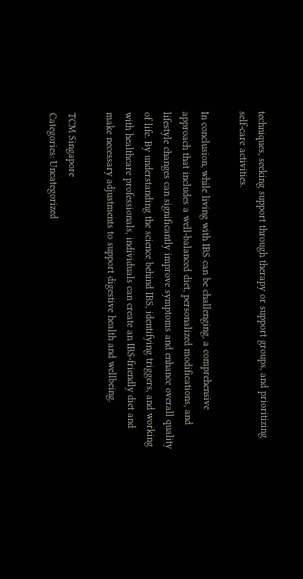techniques, seeking support through therapy or support groups, and prioritizing self-care activities.

In conclusion, while living with IBS can be challenging, a comprehensive approach that includes a well-balanced diet, personalized modifications, and lifestyle changes can significantly improve symptoms and enhance overall quality of life. By understanding the science behind IBS, identifying triggers, and working with healthcare professionals, individuals can create an IBS-friendly diet and make necessary adjustments to support digestive health and wellbeing.

TCM Singapore
Categories: Uncategorized